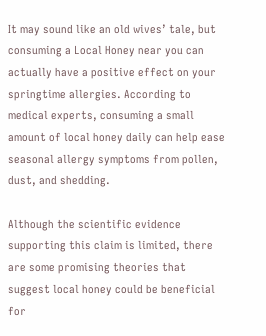It may sound like an old wives’ tale, but consuming a Local Honey near you can actually have a positive effect on your springtime allergies. According to medical experts, consuming a small amount of local honey daily can help ease seasonal allergy symptoms from pollen, dust, and shedding.

Although the scientific evidence supporting this claim is limited, there are some promising theories that suggest local honey could be beneficial for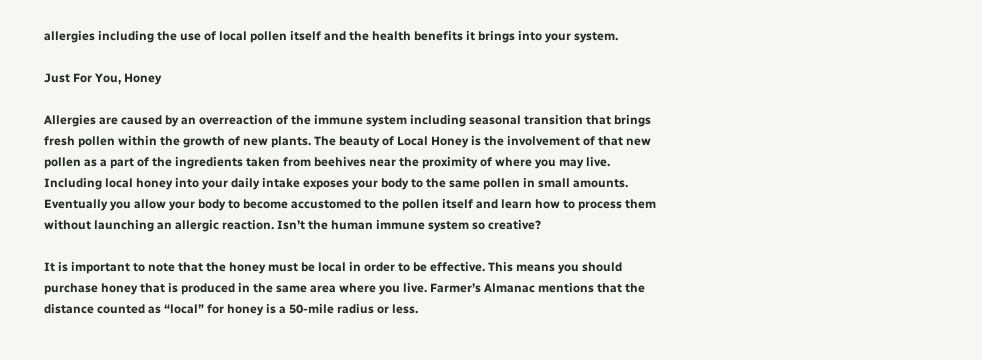allergies including the use of local pollen itself and the health benefits it brings into your system.

Just For You, Honey

Allergies are caused by an overreaction of the immune system including seasonal transition that brings fresh pollen within the growth of new plants. The beauty of Local Honey is the involvement of that new pollen as a part of the ingredients taken from beehives near the proximity of where you may live. Including local honey into your daily intake exposes your body to the same pollen in small amounts. Eventually you allow your body to become accustomed to the pollen itself and learn how to process them without launching an allergic reaction. Isn’t the human immune system so creative?

It is important to note that the honey must be local in order to be effective. This means you should purchase honey that is produced in the same area where you live. Farmer’s Almanac mentions that the distance counted as “local” for honey is a 50-mile radius or less.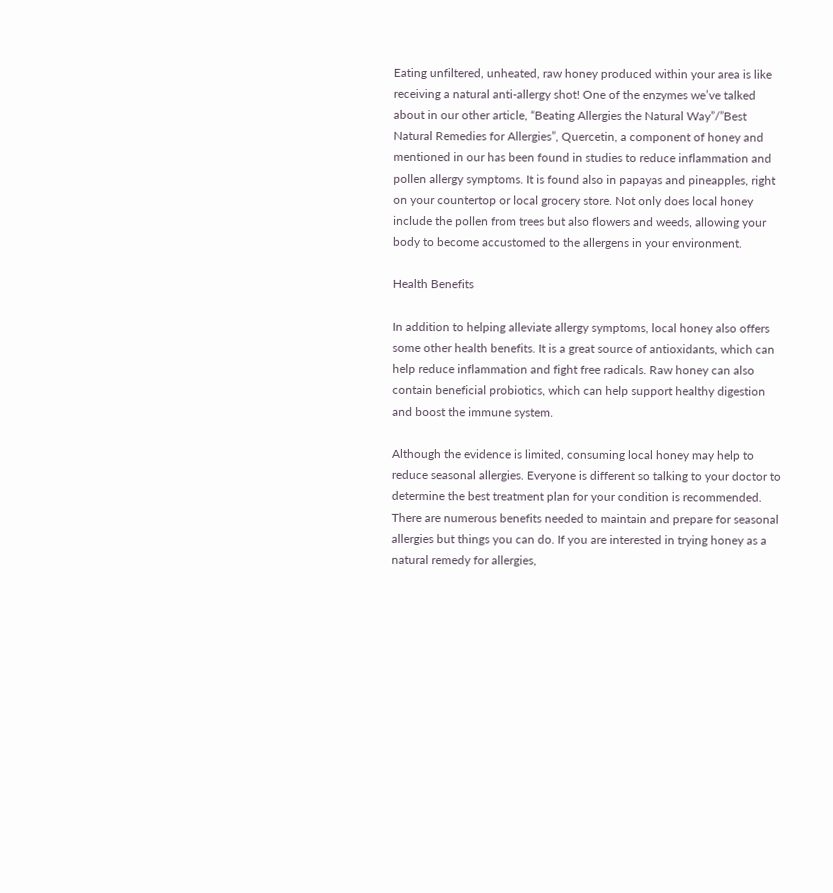Eating unfiltered, unheated, raw honey produced within your area is like receiving a natural anti-allergy shot! One of the enzymes we’ve talked about in our other article, “Beating Allergies the Natural Way”/”Best Natural Remedies for Allergies”, Quercetin, a component of honey and mentioned in our has been found in studies to reduce inflammation and pollen allergy symptoms. It is found also in papayas and pineapples, right on your countertop or local grocery store. Not only does local honey include the pollen from trees but also flowers and weeds, allowing your body to become accustomed to the allergens in your environment.

Health Benefits

In addition to helping alleviate allergy symptoms, local honey also offers some other health benefits. It is a great source of antioxidants, which can help reduce inflammation and fight free radicals. Raw honey can also contain beneficial probiotics, which can help support healthy digestion and boost the immune system.

Although the evidence is limited, consuming local honey may help to reduce seasonal allergies. Everyone is different so talking to your doctor to determine the best treatment plan for your condition is recommended. There are numerous benefits needed to maintain and prepare for seasonal allergies but things you can do. If you are interested in trying honey as a natural remedy for allergies,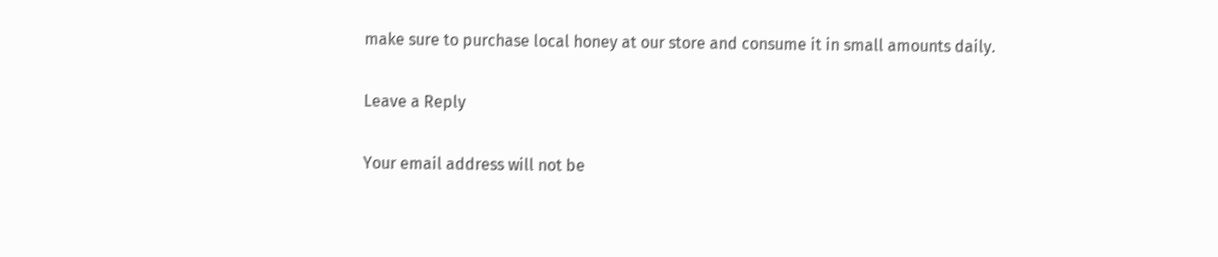make sure to purchase local honey at our store and consume it in small amounts daily.

Leave a Reply

Your email address will not be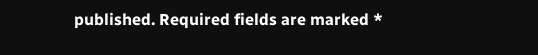published. Required fields are marked *